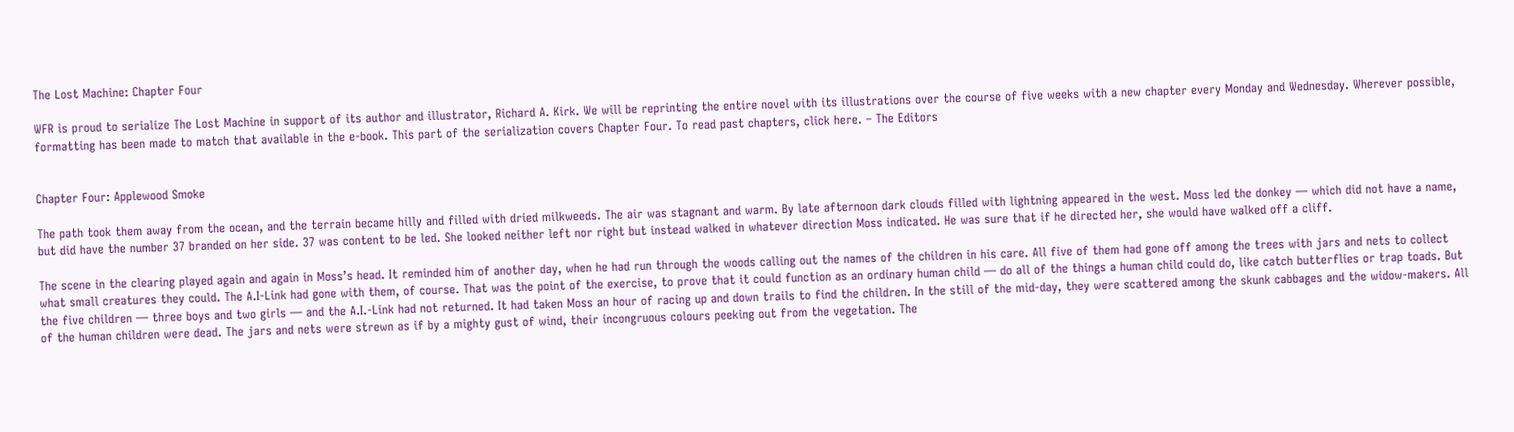The Lost Machine: Chapter Four

WFR is proud to serialize The Lost Machine in support of its author and illustrator, Richard A. Kirk. We will be reprinting the entire novel with its illustrations over the course of five weeks with a new chapter every Monday and Wednesday. Wherever possible, formatting has been made to match that available in the e‑book. This part of the serialization covers Chapter Four. To read past chapters, click here. – The Editors


Chapter Four: Applewood Smoke

The path took them away from the ocean, and the terrain became hilly and filled with dried milkweeds. The air was stagnant and warm. By late afternoon dark clouds filled with lightning appeared in the west. Moss led the donkey — which did not have a name, but did have the number 37 branded on her side. 37 was content to be led. She looked neither left nor right but instead walked in whatever direction Moss indicated. He was sure that if he directed her, she would have walked off a cliff.

The scene in the clearing played again and again in Moss’s head. It reminded him of another day, when he had run through the woods calling out the names of the children in his care. All five of them had gone off among the trees with jars and nets to collect what small creatures they could. The A.I‑Link had gone with them, of course. That was the point of the exercise, to prove that it could function as an ordinary human child — do all of the things a human child could do, like catch butterflies or trap toads. But the five children — three boys and two girls — and the A.I.-Link had not returned. It had taken Moss an hour of racing up and down trails to find the children. In the still of the mid-day, they were scattered among the skunk cabbages and the widow-makers. All of the human children were dead. The jars and nets were strewn as if by a mighty gust of wind, their incongruous colours peeking out from the vegetation. The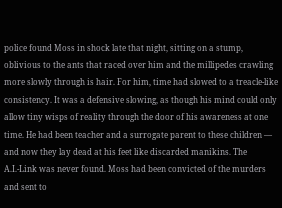police found Moss in shock late that night, sitting on a stump, oblivious to the ants that raced over him and the millipedes crawling more slowly through is hair. For him, time had slowed to a treacle-like consistency. It was a defensive slowing, as though his mind could only allow tiny wisps of reality through the door of his awareness at one time. He had been teacher and a surrogate parent to these children — and now they lay dead at his feet like discarded manikins. The A.I.-Link was never found. Moss had been convicted of the murders and sent to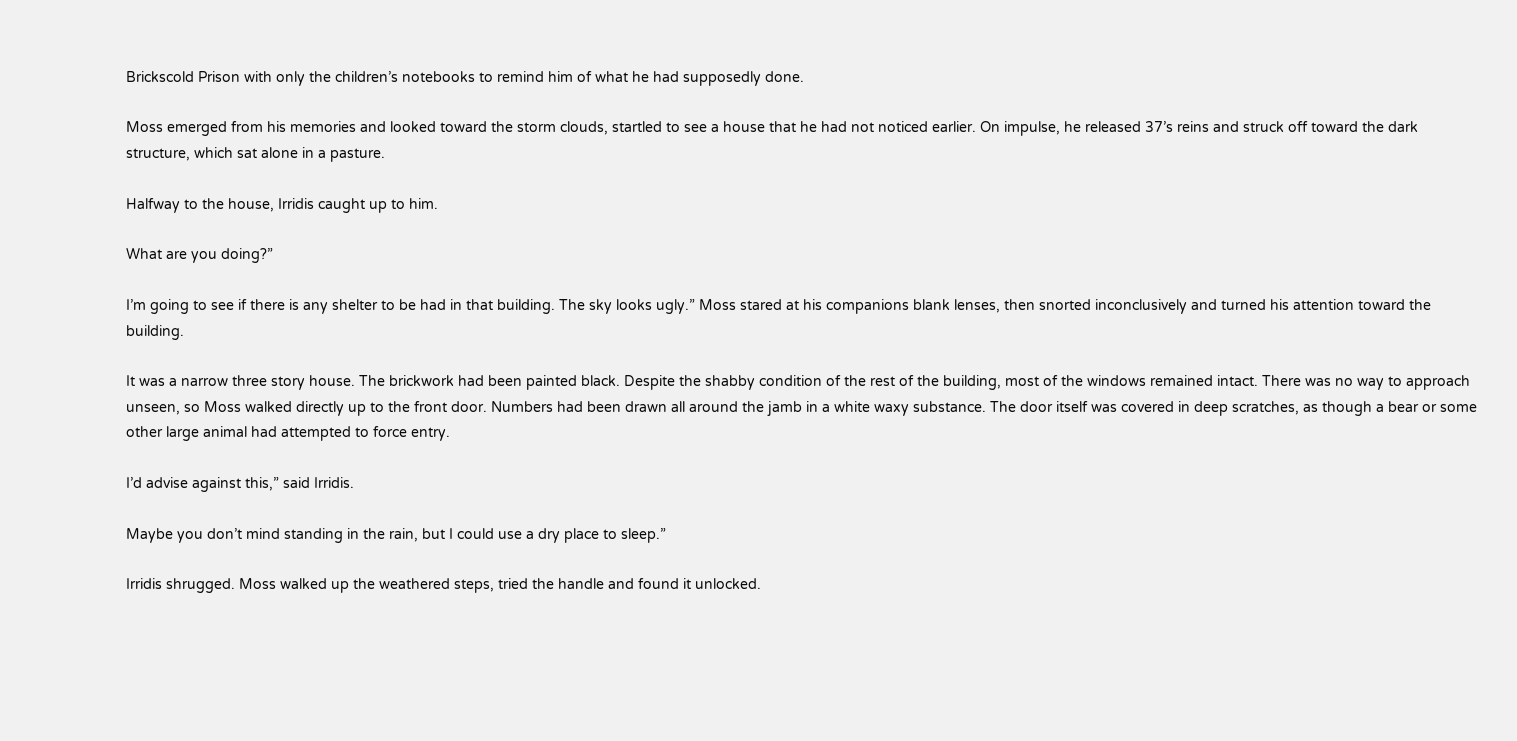Brickscold Prison with only the children’s notebooks to remind him of what he had supposedly done.

Moss emerged from his memories and looked toward the storm clouds, startled to see a house that he had not noticed earlier. On impulse, he released 37’s reins and struck off toward the dark structure, which sat alone in a pasture.

Halfway to the house, Irridis caught up to him.

What are you doing?”

I’m going to see if there is any shelter to be had in that building. The sky looks ugly.” Moss stared at his companions blank lenses, then snorted inconclusively and turned his attention toward the building.

It was a narrow three story house. The brickwork had been painted black. Despite the shabby condition of the rest of the building, most of the windows remained intact. There was no way to approach unseen, so Moss walked directly up to the front door. Numbers had been drawn all around the jamb in a white waxy substance. The door itself was covered in deep scratches, as though a bear or some other large animal had attempted to force entry.

I’d advise against this,” said Irridis.

Maybe you don’t mind standing in the rain, but I could use a dry place to sleep.”

Irridis shrugged. Moss walked up the weathered steps, tried the handle and found it unlocked.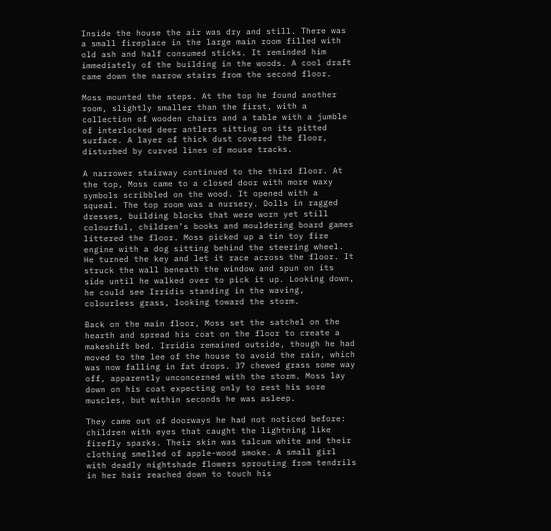Inside the house the air was dry and still. There was a small fireplace in the large main room filled with old ash and half consumed sticks. It reminded him immediately of the building in the woods. A cool draft came down the narrow stairs from the second floor.

Moss mounted the steps. At the top he found another room, slightly smaller than the first, with a collection of wooden chairs and a table with a jumble of interlocked deer antlers sitting on its pitted surface. A layer of thick dust covered the floor, disturbed by curved lines of mouse tracks.

A narrower stairway continued to the third floor. At the top, Moss came to a closed door with more waxy symbols scribbled on the wood. It opened with a squeal. The top room was a nursery. Dolls in ragged dresses, building blocks that were worn yet still colourful, children’s books and mouldering board games littered the floor. Moss picked up a tin toy fire engine with a dog sitting behind the steering wheel. He turned the key and let it race across the floor. It struck the wall beneath the window and spun on its side until he walked over to pick it up. Looking down, he could see Irridis standing in the waving, colourless grass, looking toward the storm.

Back on the main floor, Moss set the satchel on the hearth and spread his coat on the floor to create a makeshift bed. Irridis remained outside, though he had moved to the lee of the house to avoid the rain, which was now falling in fat drops. 37 chewed grass some way off, apparently unconcerned with the storm. Moss lay down on his coat expecting only to rest his sore muscles, but within seconds he was asleep.

They came out of doorways he had not noticed before: children with eyes that caught the lightning like firefly sparks. Their skin was talcum white and their clothing smelled of apple-wood smoke. A small girl with deadly nightshade flowers sprouting from tendrils in her hair reached down to touch his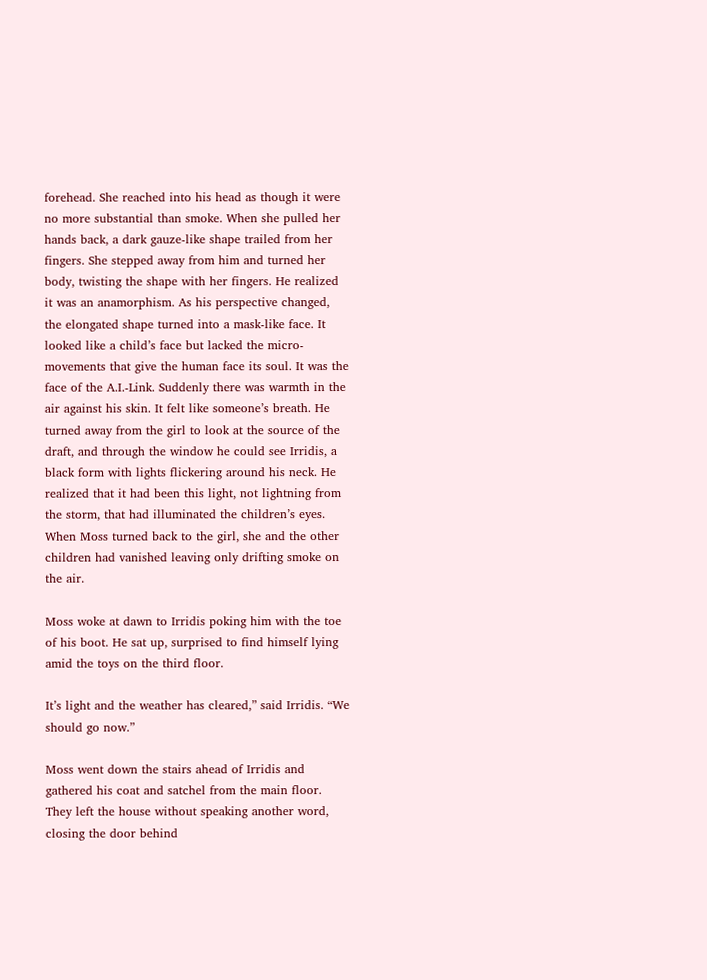forehead. She reached into his head as though it were no more substantial than smoke. When she pulled her hands back, a dark gauze-like shape trailed from her fingers. She stepped away from him and turned her body, twisting the shape with her fingers. He realized it was an anamorphism. As his perspective changed, the elongated shape turned into a mask-like face. It looked like a child’s face but lacked the micro-movements that give the human face its soul. It was the face of the A.I.-Link. Suddenly there was warmth in the air against his skin. It felt like someone’s breath. He turned away from the girl to look at the source of the draft, and through the window he could see Irridis, a black form with lights flickering around his neck. He realized that it had been this light, not lightning from the storm, that had illuminated the children’s eyes. When Moss turned back to the girl, she and the other children had vanished leaving only drifting smoke on the air.

Moss woke at dawn to Irridis poking him with the toe of his boot. He sat up, surprised to find himself lying amid the toys on the third floor.

It’s light and the weather has cleared,” said Irridis. “We should go now.”

Moss went down the stairs ahead of Irridis and gathered his coat and satchel from the main floor. They left the house without speaking another word, closing the door behind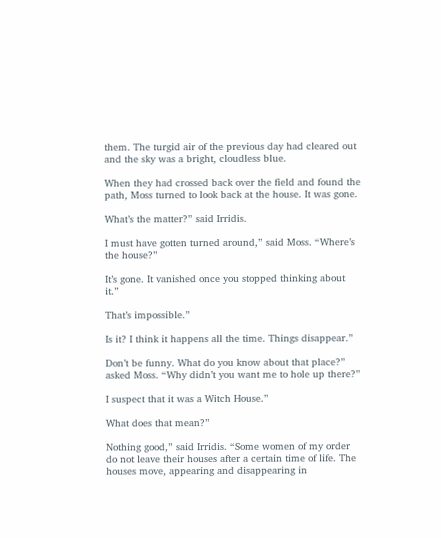them. The turgid air of the previous day had cleared out and the sky was a bright, cloudless blue.

When they had crossed back over the field and found the path, Moss turned to look back at the house. It was gone.

What’s the matter?” said Irridis.

I must have gotten turned around,” said Moss. “Where’s the house?”

It’s gone. It vanished once you stopped thinking about it.”

That’s impossible.”

Is it? I think it happens all the time. Things disappear.”

Don’t be funny. What do you know about that place?” asked Moss. “Why didn’t you want me to hole up there?”

I suspect that it was a Witch House.”

What does that mean?”

Nothing good,” said Irridis. “Some women of my order do not leave their houses after a certain time of life. The houses move, appearing and disappearing in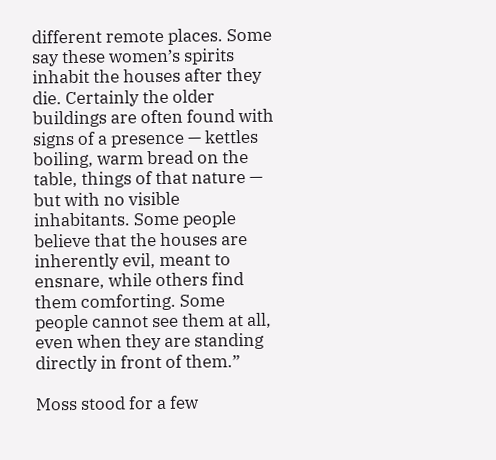different remote places. Some say these women’s spirits inhabit the houses after they die. Certainly the older buildings are often found with signs of a presence — kettles boiling, warm bread on the table, things of that nature — but with no visible inhabitants. Some people believe that the houses are inherently evil, meant to ensnare, while others find them comforting. Some people cannot see them at all, even when they are standing directly in front of them.”

Moss stood for a few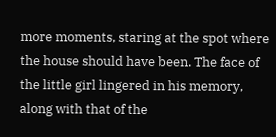more moments, staring at the spot where the house should have been. The face of the little girl lingered in his memory, along with that of the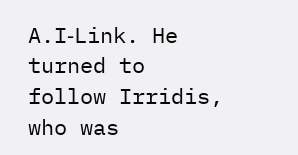A.I‑Link. He turned to follow Irridis, who was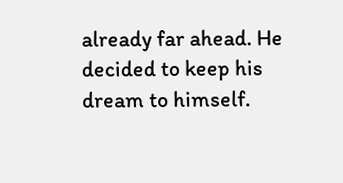already far ahead. He decided to keep his dream to himself.